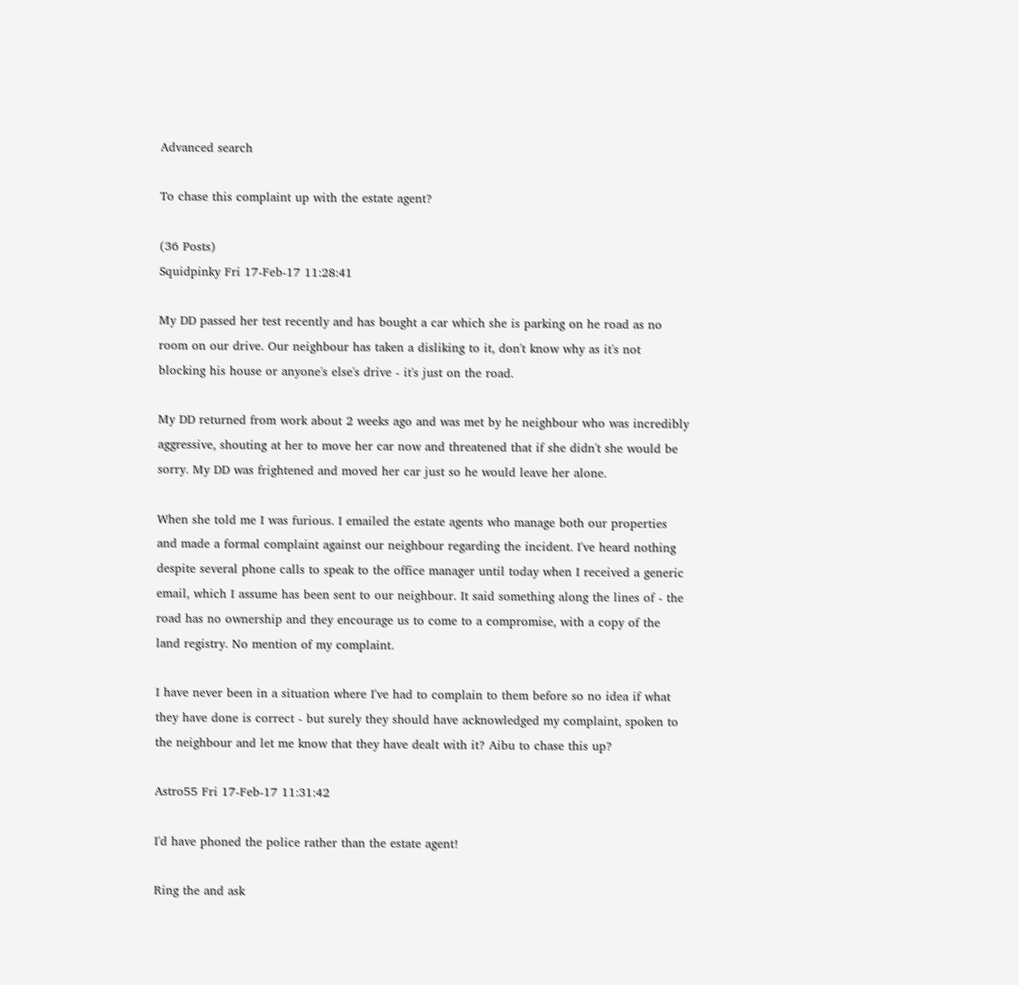Advanced search

To chase this complaint up with the estate agent?

(36 Posts)
Squidpinky Fri 17-Feb-17 11:28:41

My DD passed her test recently and has bought a car which she is parking on he road as no room on our drive. Our neighbour has taken a disliking to it, don't know why as it's not blocking his house or anyone's else's drive - it's just on the road.

My DD returned from work about 2 weeks ago and was met by he neighbour who was incredibly aggressive, shouting at her to move her car now and threatened that if she didn't she would be sorry. My DD was frightened and moved her car just so he would leave her alone.

When she told me I was furious. I emailed the estate agents who manage both our properties and made a formal complaint against our neighbour regarding the incident. I've heard nothing despite several phone calls to speak to the office manager until today when I received a generic email, which I assume has been sent to our neighbour. It said something along the lines of - the road has no ownership and they encourage us to come to a compromise, with a copy of the land registry. No mention of my complaint.

I have never been in a situation where I've had to complain to them before so no idea if what they have done is correct - but surely they should have acknowledged my complaint, spoken to the neighbour and let me know that they have dealt with it? Aibu to chase this up?

Astro55 Fri 17-Feb-17 11:31:42

I'd have phoned the police rather than the estate agent!

Ring the and ask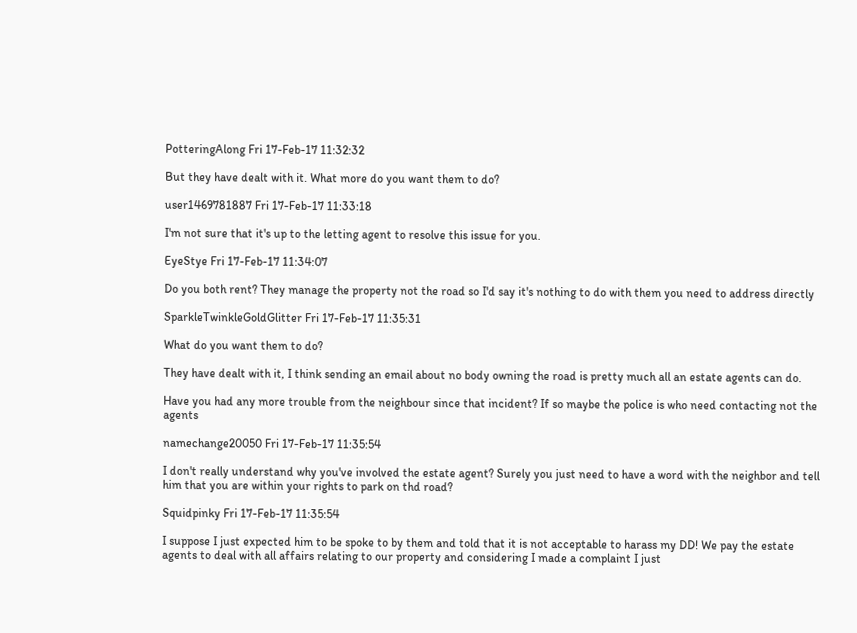PotteringAlong Fri 17-Feb-17 11:32:32

But they have dealt with it. What more do you want them to do?

user1469781887 Fri 17-Feb-17 11:33:18

I'm not sure that it's up to the letting agent to resolve this issue for you.

EyeStye Fri 17-Feb-17 11:34:07

Do you both rent? They manage the property not the road so I'd say it's nothing to do with them you need to address directly

SparkleTwinkleGoldGlitter Fri 17-Feb-17 11:35:31

What do you want them to do?

They have dealt with it, I think sending an email about no body owning the road is pretty much all an estate agents can do.

Have you had any more trouble from the neighbour since that incident? If so maybe the police is who need contacting not the agents

namechange20050 Fri 17-Feb-17 11:35:54

I don't really understand why you've involved the estate agent? Surely you just need to have a word with the neighbor and tell him that you are within your rights to park on thd road?

Squidpinky Fri 17-Feb-17 11:35:54

I suppose I just expected him to be spoke to by them and told that it is not acceptable to harass my DD! We pay the estate agents to deal with all affairs relating to our property and considering I made a complaint I just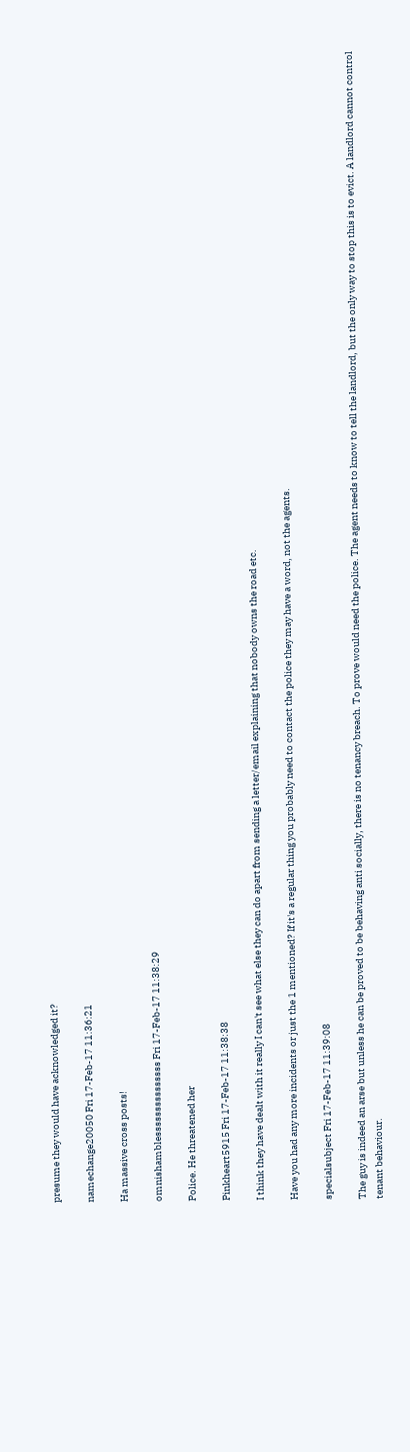presume they would have acknowledged it?

namechange20050 Fri 17-Feb-17 11:36:21

Ha massive cross posts!

omnishamblesssssssssssssss Fri 17-Feb-17 11:38:29

Police. He threatened her

Pinkheart5915 Fri 17-Feb-17 11:38:38

I think they have dealt with it really I can't see what else they can do apart from sending a letter/email explaining that nobody owns the road etc.

Have you had any more incidents or just the 1 mentioned? If it's a regular thing you probably need to contact the police they may have a word, not the agents.

specialsubject Fri 17-Feb-17 11:39:08

The guy is indeed an arse but unless he can be proved to be behaving anti socially, there is no tenancy breach. To prove would need the police. The agent needs to know to tell the landlord, but the only way to stop this is to evict. A landlord cannot control tenant behaviour.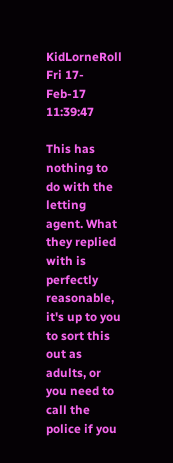KidLorneRoll Fri 17-Feb-17 11:39:47

This has nothing to do with the letting agent. What they replied with is perfectly reasonable, it's up to you to sort this out as adults, or you need to call the police if you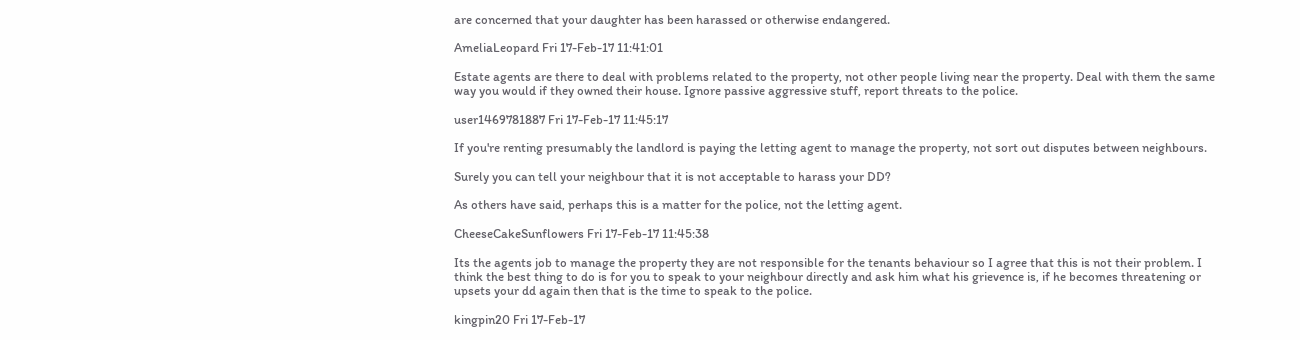are concerned that your daughter has been harassed or otherwise endangered.

AmeliaLeopard Fri 17-Feb-17 11:41:01

Estate agents are there to deal with problems related to the property, not other people living near the property. Deal with them the same way you would if they owned their house. Ignore passive aggressive stuff, report threats to the police.

user1469781887 Fri 17-Feb-17 11:45:17

If you're renting presumably the landlord is paying the letting agent to manage the property, not sort out disputes between neighbours.

Surely you can tell your neighbour that it is not acceptable to harass your DD?

As others have said, perhaps this is a matter for the police, not the letting agent.

CheeseCakeSunflowers Fri 17-Feb-17 11:45:38

Its the agents job to manage the property they are not responsible for the tenants behaviour so I agree that this is not their problem. I think the best thing to do is for you to speak to your neighbour directly and ask him what his grievence is, if he becomes threatening or upsets your dd again then that is the time to speak to the police.

kingpin20 Fri 17-Feb-17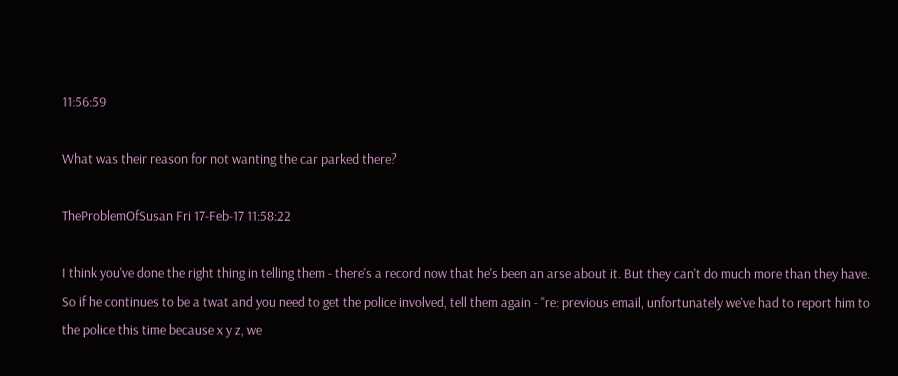11:56:59

What was their reason for not wanting the car parked there?

TheProblemOfSusan Fri 17-Feb-17 11:58:22

I think you've done the right thing in telling them - there's a record now that he's been an arse about it. But they can't do much more than they have. So if he continues to be a twat and you need to get the police involved, tell them again - "re: previous email, unfortunately we've had to report him to the police this time because x y z, we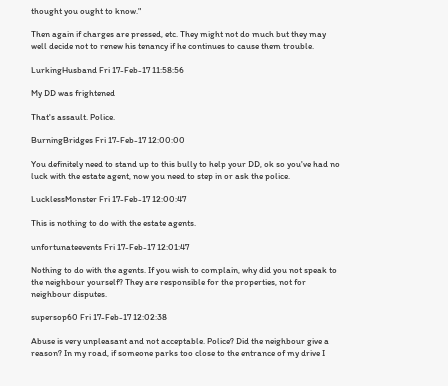thought you ought to know."

Then again if charges are pressed, etc. They might not do much but they may well decide not to renew his tenancy if he continues to cause them trouble.

LurkingHusband Fri 17-Feb-17 11:58:56

My DD was frightened

That's assault. Police.

BurningBridges Fri 17-Feb-17 12:00:00

You definitely need to stand up to this bully to help your DD, ok so you've had no luck with the estate agent, now you need to step in or ask the police.

LucklessMonster Fri 17-Feb-17 12:00:47

This is nothing to do with the estate agents.

unfortunateevents Fri 17-Feb-17 12:01:47

Nothing to do with the agents. If you wish to complain, why did you not speak to the neighbour yourself? They are responsible for the properties, not for neighbour disputes.

supersop60 Fri 17-Feb-17 12:02:38

Abuse is very unpleasant and not acceptable. Police? Did the neighbour give a reason? In my road, if someone parks too close to the entrance of my drive I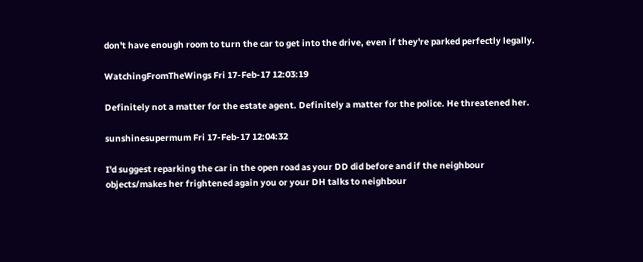don't have enough room to turn the car to get into the drive, even if they're parked perfectly legally.

WatchingFromTheWings Fri 17-Feb-17 12:03:19

Definitely not a matter for the estate agent. Definitely a matter for the police. He threatened her.

sunshinesupermum Fri 17-Feb-17 12:04:32

I'd suggest reparking the car in the open road as your DD did before and if the neighbour objects/makes her frightened again you or your DH talks to neighbour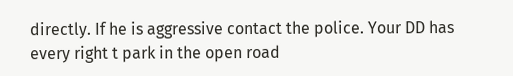directly. If he is aggressive contact the police. Your DD has every right t park in the open road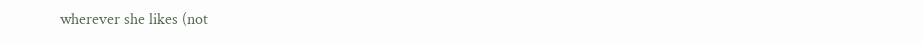wherever she likes (not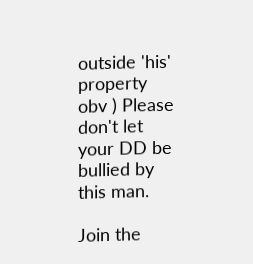outside 'his' property obv ) Please don't let your DD be bullied by this man.

Join the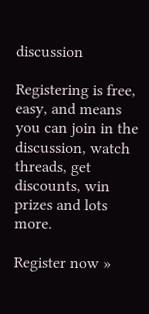discussion

Registering is free, easy, and means you can join in the discussion, watch threads, get discounts, win prizes and lots more.

Register now »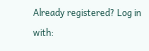Already registered? Log in with: